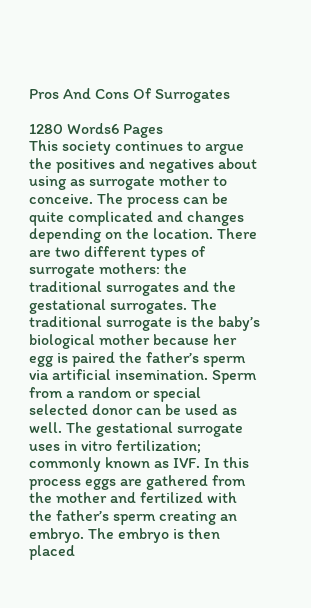Pros And Cons Of Surrogates

1280 Words6 Pages
This society continues to argue the positives and negatives about using as surrogate mother to conceive. The process can be quite complicated and changes depending on the location. There are two different types of surrogate mothers: the traditional surrogates and the gestational surrogates. The traditional surrogate is the baby’s biological mother because her egg is paired the father’s sperm via artificial insemination. Sperm from a random or special selected donor can be used as well. The gestational surrogate uses in vitro fertilization; commonly known as IVF. In this process eggs are gathered from the mother and fertilized with the father’s sperm creating an embryo. The embryo is then placed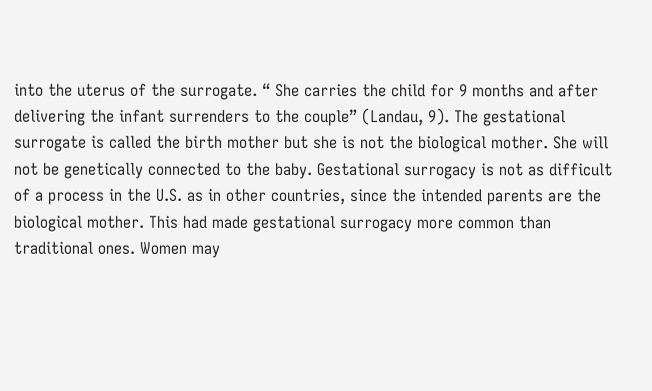into the uterus of the surrogate. “ She carries the child for 9 months and after delivering the infant surrenders to the couple” (Landau, 9). The gestational surrogate is called the birth mother but she is not the biological mother. She will not be genetically connected to the baby. Gestational surrogacy is not as difficult of a process in the U.S. as in other countries, since the intended parents are the biological mother. This had made gestational surrogacy more common than traditional ones. Women may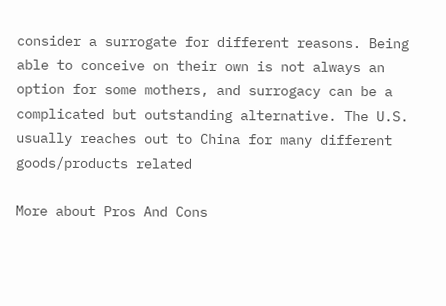consider a surrogate for different reasons. Being able to conceive on their own is not always an option for some mothers, and surrogacy can be a complicated but outstanding alternative. The U.S. usually reaches out to China for many different goods/products related

More about Pros And Cons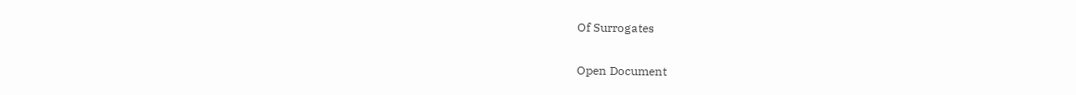Of Surrogates

Open Document